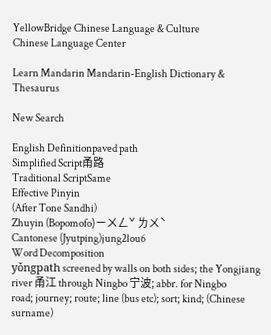YellowBridge Chinese Language & Culture
Chinese Language Center

Learn Mandarin Mandarin-English Dictionary & Thesaurus

New Search

English Definitionpaved path
Simplified Script甬路
Traditional ScriptSame
Effective Pinyin
(After Tone Sandhi)
Zhuyin (Bopomofo)ㄧㄨㄥˇ ㄌㄨˋ
Cantonese (Jyutping)jung2lou6
Word Decomposition
yǒngpath screened by walls on both sides; the Yongjiang river 甬江 through Ningbo 宁波; abbr. for Ningbo
road; journey; route; line (bus etc); sort; kind; (Chinese surname)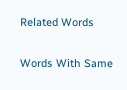Related Words

Words With Same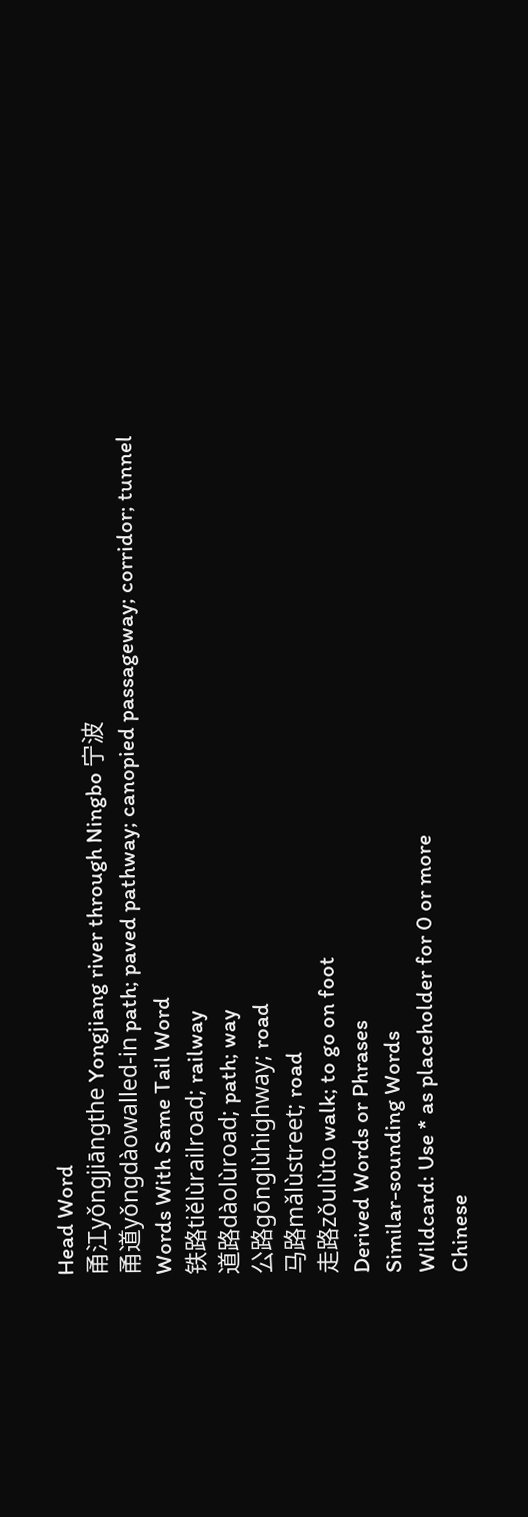Head Word
甬江yǒngjiāngthe Yongjiang river through Ningbo 宁波
甬道yǒngdàowalled-in path; paved pathway; canopied passageway; corridor; tunnel
Words With Same Tail Word
铁路tiělùrailroad; railway
道路dàolùroad; path; way
公路gōnglùhighway; road
马路mǎlùstreet; road
走路zǒulùto walk; to go on foot
Derived Words or Phrases
Similar-sounding Words
Wildcard: Use * as placeholder for 0 or more
Chinese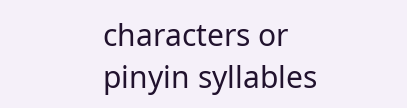characters or pinyin syllables